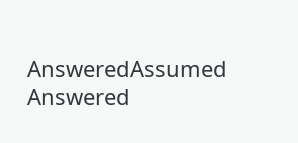AnsweredAssumed Answered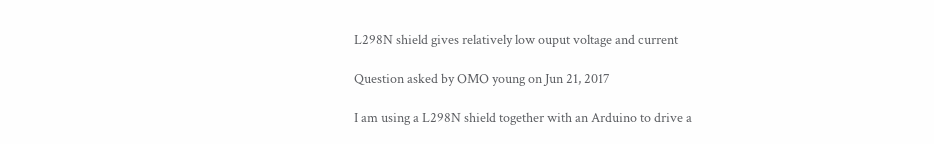L298N shield gives relatively low ouput voltage and current

Question asked by OMO young on Jun 21, 2017

I am using a L298N shield together with an Arduino to drive a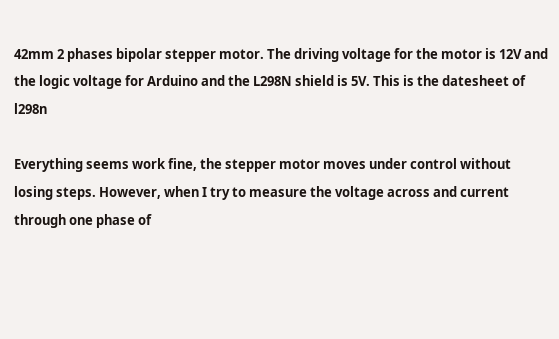42mm 2 phases bipolar stepper motor. The driving voltage for the motor is 12V and the logic voltage for Arduino and the L298N shield is 5V. This is the datesheet of l298n

Everything seems work fine, the stepper motor moves under control without losing steps. However, when I try to measure the voltage across and current through one phase of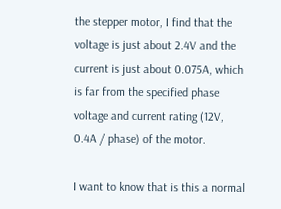the stepper motor, I find that the voltage is just about 2.4V and the current is just about 0.075A, which is far from the specified phase voltage and current rating (12V, 0.4A / phase) of the motor.

I want to know that is this a normal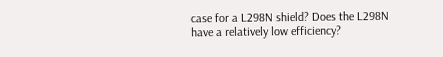case for a L298N shield? Does the L298N have a relatively low efficiency?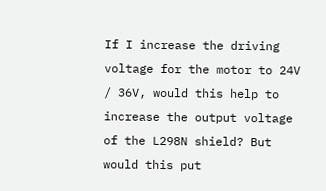If I increase the driving voltage for the motor to 24V / 36V, would this help to increase the output voltage of the L298N shield? But would this put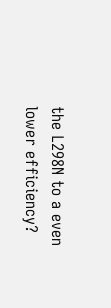the L298N to a even lower efficiency?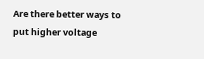Are there better ways to put higher voltage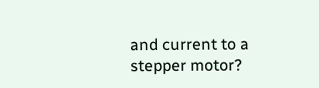and current to a stepper motor?